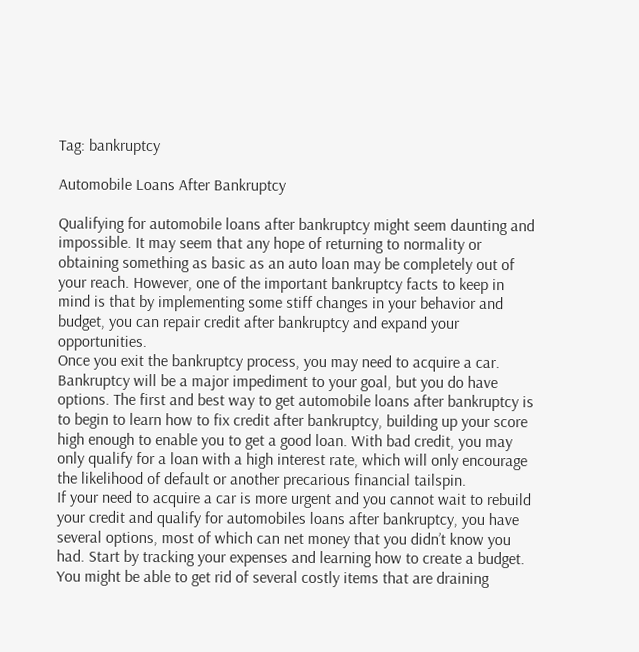Tag: bankruptcy

Automobile Loans After Bankruptcy

Qualifying for automobile loans after bankruptcy might seem daunting and impossible. It may seem that any hope of returning to normality or obtaining something as basic as an auto loan may be completely out of your reach. However, one of the important bankruptcy facts to keep in mind is that by implementing some stiff changes in your behavior and budget, you can repair credit after bankruptcy and expand your opportunities.
Once you exit the bankruptcy process, you may need to acquire a car. Bankruptcy will be a major impediment to your goal, but you do have options. The first and best way to get automobile loans after bankruptcy is to begin to learn how to fix credit after bankruptcy, building up your score high enough to enable you to get a good loan. With bad credit, you may only qualify for a loan with a high interest rate, which will only encourage the likelihood of default or another precarious financial tailspin.
If your need to acquire a car is more urgent and you cannot wait to rebuild your credit and qualify for automobiles loans after bankruptcy, you have several options, most of which can net money that you didn’t know you had. Start by tracking your expenses and learning how to create a budget. You might be able to get rid of several costly items that are draining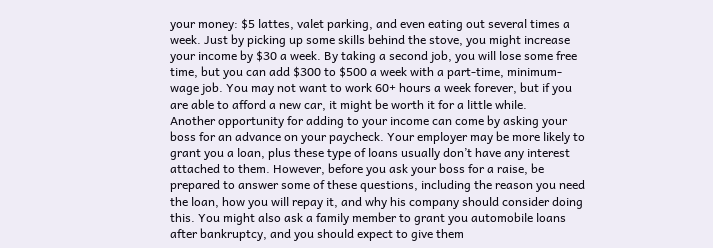your money: $5 lattes, valet parking, and even eating out several times a week. Just by picking up some skills behind the stove, you might increase your income by $30 a week. By taking a second job, you will lose some free time, but you can add $300 to $500 a week with a part-time, minimum-wage job. You may not want to work 60+ hours a week forever, but if you are able to afford a new car, it might be worth it for a little while.
Another opportunity for adding to your income can come by asking your boss for an advance on your paycheck. Your employer may be more likely to grant you a loan, plus these type of loans usually don’t have any interest attached to them. However, before you ask your boss for a raise, be prepared to answer some of these questions, including the reason you need the loan, how you will repay it, and why his company should consider doing this. You might also ask a family member to grant you automobile loans after bankruptcy, and you should expect to give them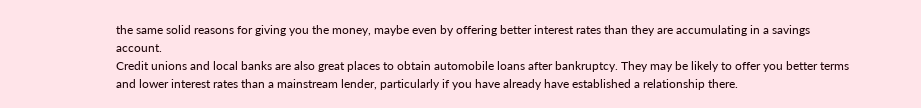the same solid reasons for giving you the money, maybe even by offering better interest rates than they are accumulating in a savings account.
Credit unions and local banks are also great places to obtain automobile loans after bankruptcy. They may be likely to offer you better terms and lower interest rates than a mainstream lender, particularly if you have already have established a relationship there.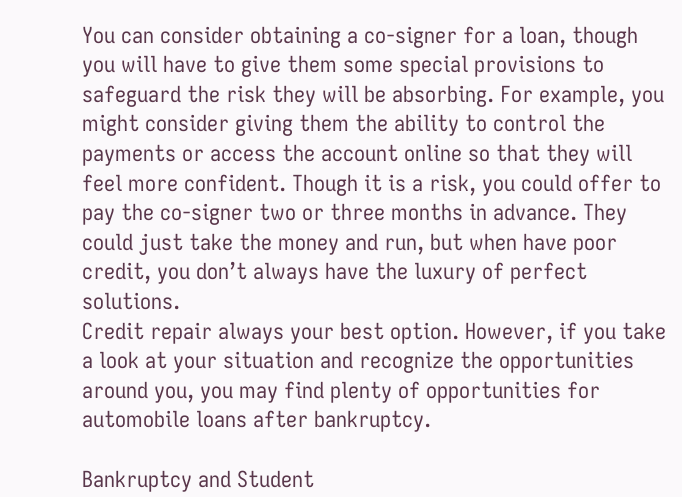You can consider obtaining a co-signer for a loan, though you will have to give them some special provisions to safeguard the risk they will be absorbing. For example, you might consider giving them the ability to control the payments or access the account online so that they will feel more confident. Though it is a risk, you could offer to pay the co-signer two or three months in advance. They could just take the money and run, but when have poor credit, you don’t always have the luxury of perfect solutions.
Credit repair always your best option. However, if you take a look at your situation and recognize the opportunities around you, you may find plenty of opportunities for automobile loans after bankruptcy.

Bankruptcy and Student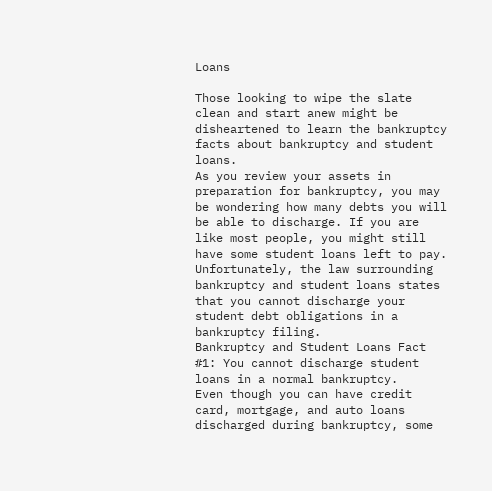Loans

Those looking to wipe the slate clean and start anew might be disheartened to learn the bankruptcy facts about bankruptcy and student loans.
As you review your assets in preparation for bankruptcy, you may be wondering how many debts you will be able to discharge. If you are like most people, you might still have some student loans left to pay. Unfortunately, the law surrounding bankruptcy and student loans states that you cannot discharge your student debt obligations in a bankruptcy filing.
Bankruptcy and Student Loans Fact #1: You cannot discharge student loans in a normal bankruptcy.
Even though you can have credit card, mortgage, and auto loans discharged during bankruptcy, some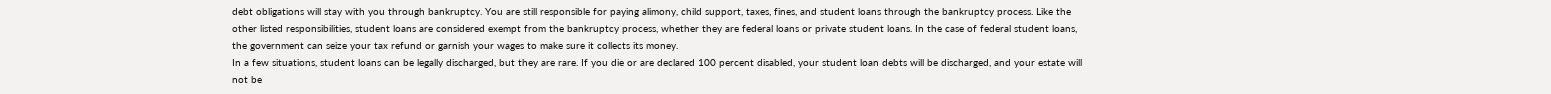debt obligations will stay with you through bankruptcy. You are still responsible for paying alimony, child support, taxes, fines, and student loans through the bankruptcy process. Like the other listed responsibilities, student loans are considered exempt from the bankruptcy process, whether they are federal loans or private student loans. In the case of federal student loans, the government can seize your tax refund or garnish your wages to make sure it collects its money.
In a few situations, student loans can be legally discharged, but they are rare. If you die or are declared 100 percent disabled, your student loan debts will be discharged, and your estate will not be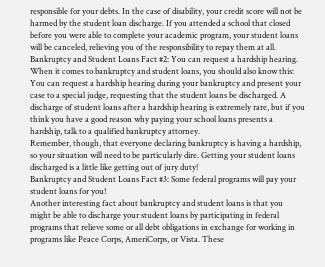responsible for your debts. In the case of disability, your credit score will not be harmed by the student loan discharge. If you attended a school that closed before you were able to complete your academic program, your student loans will be canceled, relieving you of the responsibility to repay them at all.
Bankruptcy and Student Loans Fact #2: You can request a hardship hearing.
When it comes to bankruptcy and student loans, you should also know this: You can request a hardship hearing during your bankruptcy and present your case to a special judge, requesting that the student loans be discharged. A discharge of student loans after a hardship hearing is extremely rare, but if you think you have a good reason why paying your school loans presents a hardship, talk to a qualified bankruptcy attorney.
Remember, though, that everyone declaring bankruptcy is having a hardship, so your situation will need to be particularly dire. Getting your student loans discharged is a little like getting out of jury duty!
Bankruptcy and Student Loans Fact #3: Some federal programs will pay your student loans for you!
Another interesting fact about bankruptcy and student loans is that you might be able to discharge your student loans by participating in federal programs that relieve some or all debt obligations in exchange for working in programs like Peace Corps, AmeriCorps, or Vista. These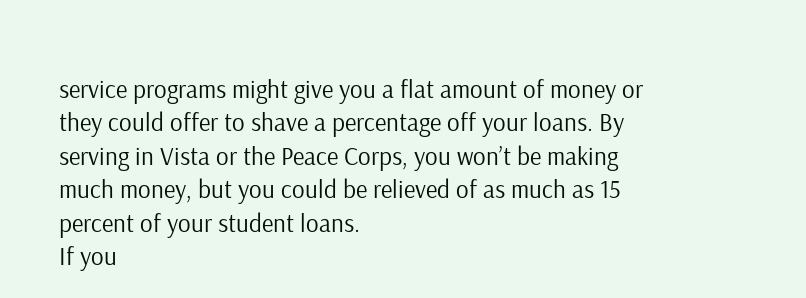service programs might give you a flat amount of money or they could offer to shave a percentage off your loans. By serving in Vista or the Peace Corps, you won’t be making much money, but you could be relieved of as much as 15 percent of your student loans.
If you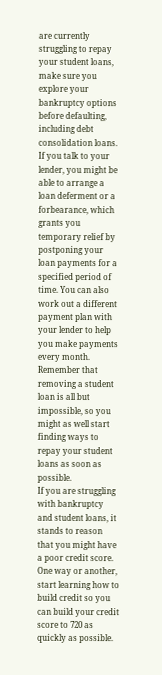are currently struggling to repay your student loans, make sure you explore your bankruptcy options before defaulting, including debt consolidation loans. If you talk to your lender, you might be able to arrange a loan deferment or a forbearance, which grants you temporary relief by postponing your loan payments for a specified period of time. You can also work out a different payment plan with your lender to help you make payments every month. Remember that removing a student loan is all but impossible, so you might as well start finding ways to repay your student loans as soon as possible.
If you are struggling with bankruptcy and student loans, it stands to reason that you might have a poor credit score. One way or another, start learning how to build credit so you can build your credit score to 720 as quickly as possible.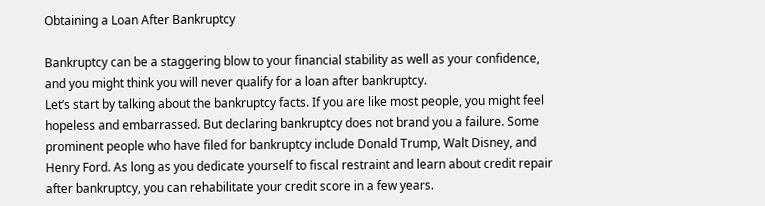Obtaining a Loan After Bankruptcy

Bankruptcy can be a staggering blow to your financial stability as well as your confidence, and you might think you will never qualify for a loan after bankruptcy.
Let’s start by talking about the bankruptcy facts. If you are like most people, you might feel hopeless and embarrassed. But declaring bankruptcy does not brand you a failure. Some prominent people who have filed for bankruptcy include Donald Trump, Walt Disney, and Henry Ford. As long as you dedicate yourself to fiscal restraint and learn about credit repair after bankruptcy, you can rehabilitate your credit score in a few years.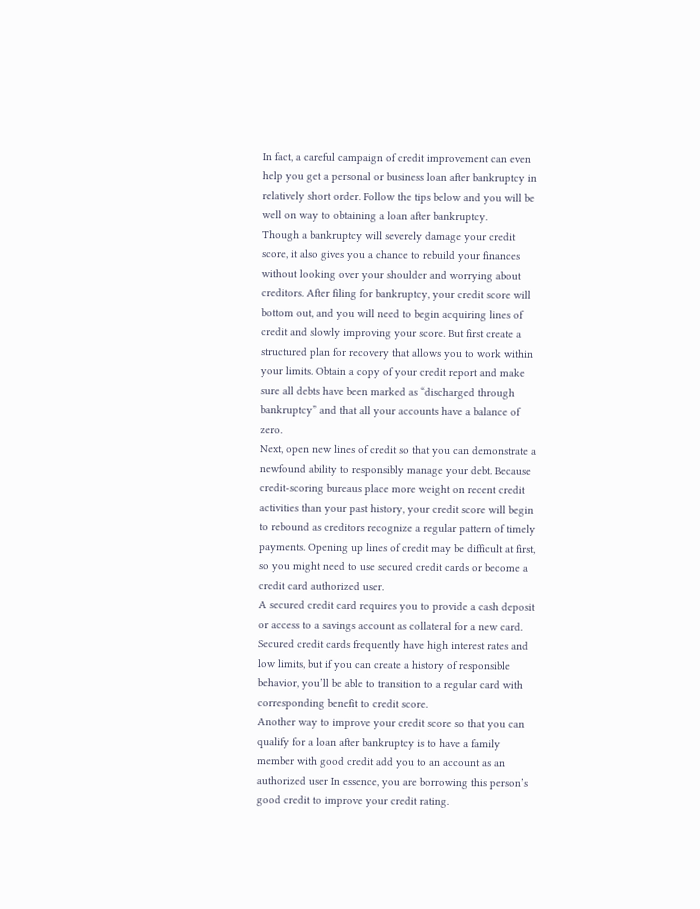In fact, a careful campaign of credit improvement can even help you get a personal or business loan after bankruptcy in relatively short order. Follow the tips below and you will be well on way to obtaining a loan after bankruptcy.
Though a bankruptcy will severely damage your credit score, it also gives you a chance to rebuild your finances without looking over your shoulder and worrying about creditors. After filing for bankruptcy, your credit score will bottom out, and you will need to begin acquiring lines of credit and slowly improving your score. But first create a structured plan for recovery that allows you to work within your limits. Obtain a copy of your credit report and make sure all debts have been marked as “discharged through bankruptcy” and that all your accounts have a balance of zero.
Next, open new lines of credit so that you can demonstrate a newfound ability to responsibly manage your debt. Because credit-scoring bureaus place more weight on recent credit activities than your past history, your credit score will begin to rebound as creditors recognize a regular pattern of timely payments. Opening up lines of credit may be difficult at first, so you might need to use secured credit cards or become a credit card authorized user.
A secured credit card requires you to provide a cash deposit or access to a savings account as collateral for a new card. Secured credit cards frequently have high interest rates and low limits, but if you can create a history of responsible behavior, you’ll be able to transition to a regular card with corresponding benefit to credit score.
Another way to improve your credit score so that you can qualify for a loan after bankruptcy is to have a family member with good credit add you to an account as an authorized user In essence, you are borrowing this person’s good credit to improve your credit rating.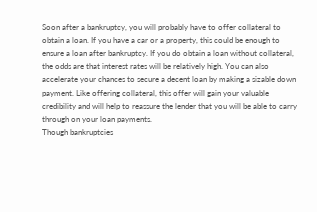Soon after a bankruptcy, you will probably have to offer collateral to obtain a loan. If you have a car or a property, this could be enough to ensure a loan after bankruptcy. If you do obtain a loan without collateral, the odds are that interest rates will be relatively high. You can also accelerate your chances to secure a decent loan by making a sizable down payment. Like offering collateral, this offer will gain your valuable credibility and will help to reassure the lender that you will be able to carry through on your loan payments.
Though bankruptcies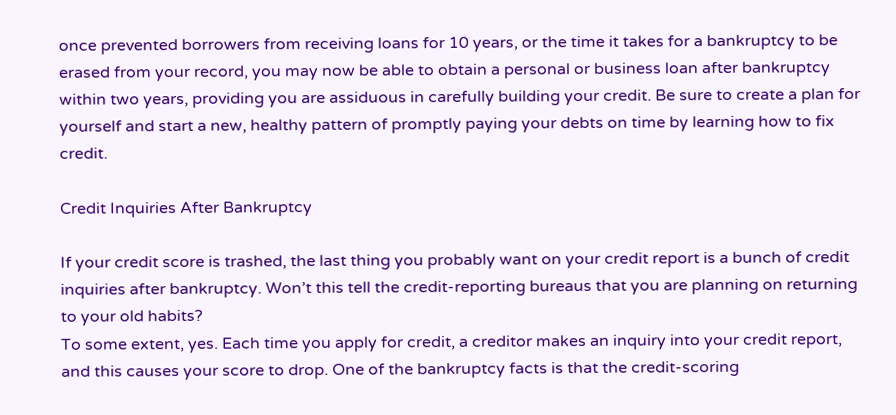once prevented borrowers from receiving loans for 10 years, or the time it takes for a bankruptcy to be erased from your record, you may now be able to obtain a personal or business loan after bankruptcy within two years, providing you are assiduous in carefully building your credit. Be sure to create a plan for yourself and start a new, healthy pattern of promptly paying your debts on time by learning how to fix credit.

Credit Inquiries After Bankruptcy

If your credit score is trashed, the last thing you probably want on your credit report is a bunch of credit inquiries after bankruptcy. Won’t this tell the credit-reporting bureaus that you are planning on returning to your old habits?
To some extent, yes. Each time you apply for credit, a creditor makes an inquiry into your credit report, and this causes your score to drop. One of the bankruptcy facts is that the credit-scoring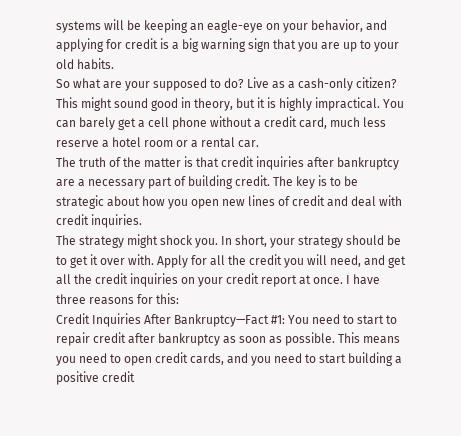systems will be keeping an eagle-eye on your behavior, and applying for credit is a big warning sign that you are up to your old habits.
So what are your supposed to do? Live as a cash-only citizen? This might sound good in theory, but it is highly impractical. You can barely get a cell phone without a credit card, much less reserve a hotel room or a rental car.
The truth of the matter is that credit inquiries after bankruptcy are a necessary part of building credit. The key is to be strategic about how you open new lines of credit and deal with credit inquiries.
The strategy might shock you. In short, your strategy should be to get it over with. Apply for all the credit you will need, and get all the credit inquiries on your credit report at once. I have three reasons for this:
Credit Inquiries After Bankruptcy—Fact #1: You need to start to repair credit after bankruptcy as soon as possible. This means you need to open credit cards, and you need to start building a positive credit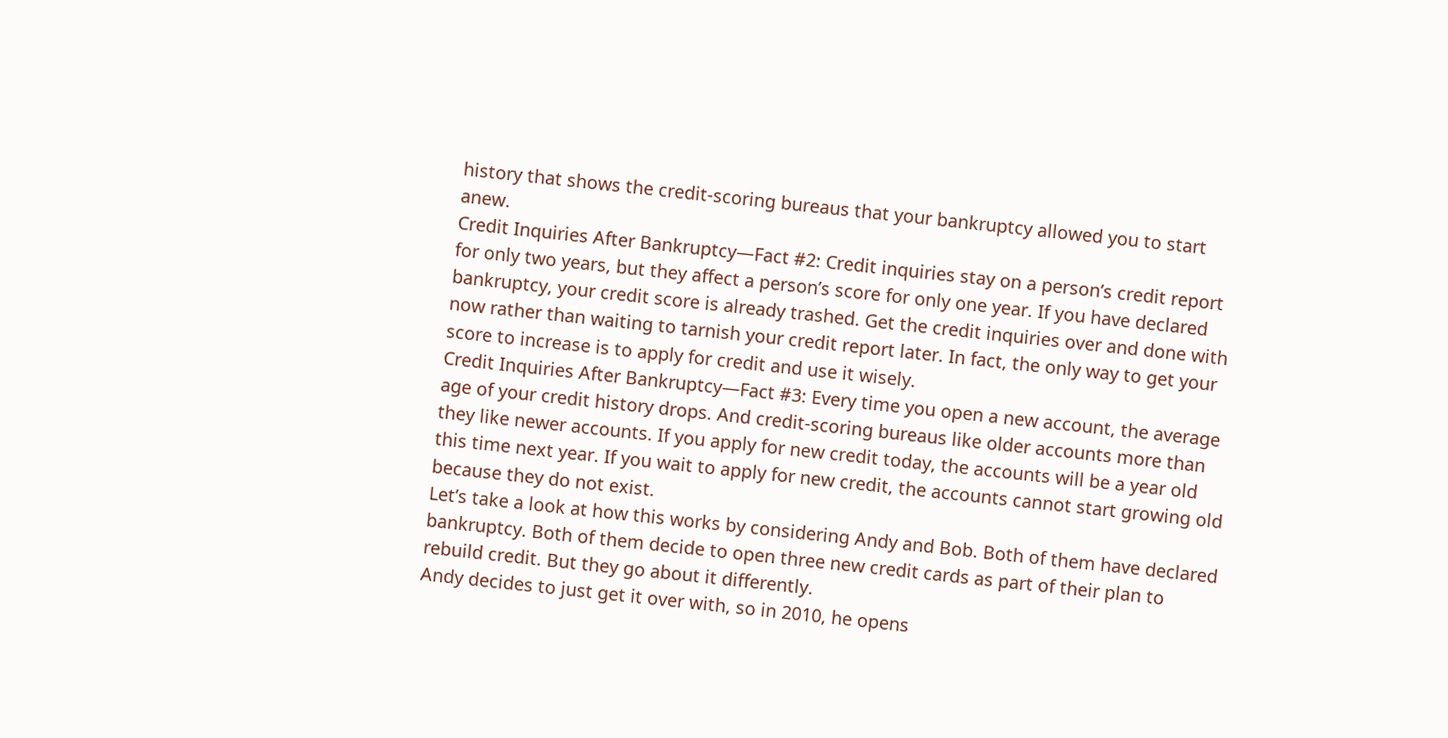history that shows the credit-scoring bureaus that your bankruptcy allowed you to start anew.
Credit Inquiries After Bankruptcy—Fact #2: Credit inquiries stay on a person’s credit report for only two years, but they affect a person’s score for only one year. If you have declared bankruptcy, your credit score is already trashed. Get the credit inquiries over and done with now rather than waiting to tarnish your credit report later. In fact, the only way to get your score to increase is to apply for credit and use it wisely.
Credit Inquiries After Bankruptcy—Fact #3: Every time you open a new account, the average age of your credit history drops. And credit-scoring bureaus like older accounts more than they like newer accounts. If you apply for new credit today, the accounts will be a year old this time next year. If you wait to apply for new credit, the accounts cannot start growing old because they do not exist.
Let’s take a look at how this works by considering Andy and Bob. Both of them have declared bankruptcy. Both of them decide to open three new credit cards as part of their plan to rebuild credit. But they go about it differently.
Andy decides to just get it over with, so in 2010, he opens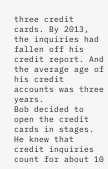three credit cards. By 2013, the inquiries had fallen off his credit report. And the average age of his credit accounts was three years.
Bob decided to open the credit cards in stages. He knew that credit inquiries count for about 10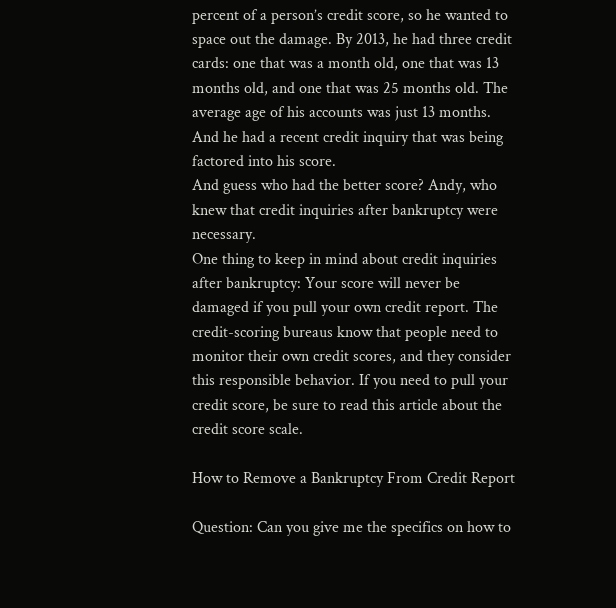percent of a person’s credit score, so he wanted to space out the damage. By 2013, he had three credit cards: one that was a month old, one that was 13 months old, and one that was 25 months old. The average age of his accounts was just 13 months.  And he had a recent credit inquiry that was being factored into his score.
And guess who had the better score? Andy, who knew that credit inquiries after bankruptcy were necessary.
One thing to keep in mind about credit inquiries after bankruptcy: Your score will never be damaged if you pull your own credit report. The credit-scoring bureaus know that people need to monitor their own credit scores, and they consider this responsible behavior. If you need to pull your credit score, be sure to read this article about the credit score scale.

How to Remove a Bankruptcy From Credit Report

Question: Can you give me the specifics on how to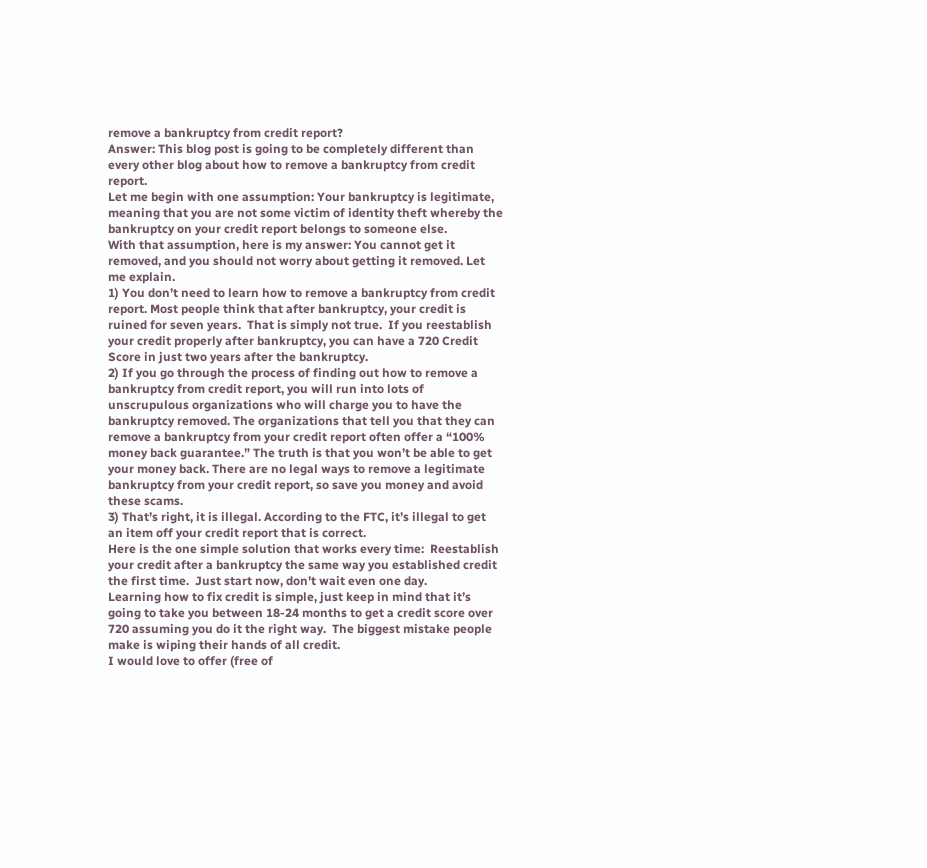remove a bankruptcy from credit report?
Answer: This blog post is going to be completely different than every other blog about how to remove a bankruptcy from credit report.
Let me begin with one assumption: Your bankruptcy is legitimate, meaning that you are not some victim of identity theft whereby the bankruptcy on your credit report belongs to someone else.
With that assumption, here is my answer: You cannot get it removed, and you should not worry about getting it removed. Let me explain.
1) You don’t need to learn how to remove a bankruptcy from credit report. Most people think that after bankruptcy, your credit is ruined for seven years.  That is simply not true.  If you reestablish your credit properly after bankruptcy, you can have a 720 Credit Score in just two years after the bankruptcy.
2) If you go through the process of finding out how to remove a bankruptcy from credit report, you will run into lots of unscrupulous organizations who will charge you to have the bankruptcy removed. The organizations that tell you that they can remove a bankruptcy from your credit report often offer a “100% money back guarantee.” The truth is that you won’t be able to get your money back. There are no legal ways to remove a legitimate bankruptcy from your credit report, so save you money and avoid these scams.
3) That’s right, it is illegal. According to the FTC, it’s illegal to get an item off your credit report that is correct.
Here is the one simple solution that works every time:  Reestablish your credit after a bankruptcy the same way you established credit the first time.  Just start now, don’t wait even one day.
Learning how to fix credit is simple, just keep in mind that it’s going to take you between 18-24 months to get a credit score over 720 assuming you do it the right way.  The biggest mistake people make is wiping their hands of all credit.
I would love to offer (free of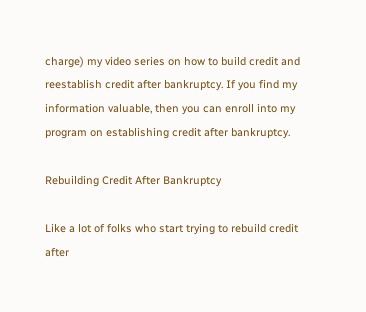charge) my video series on how to build credit and reestablish credit after bankruptcy. If you find my information valuable, then you can enroll into my program on establishing credit after bankruptcy.

Rebuilding Credit After Bankruptcy

Like a lot of folks who start trying to rebuild credit after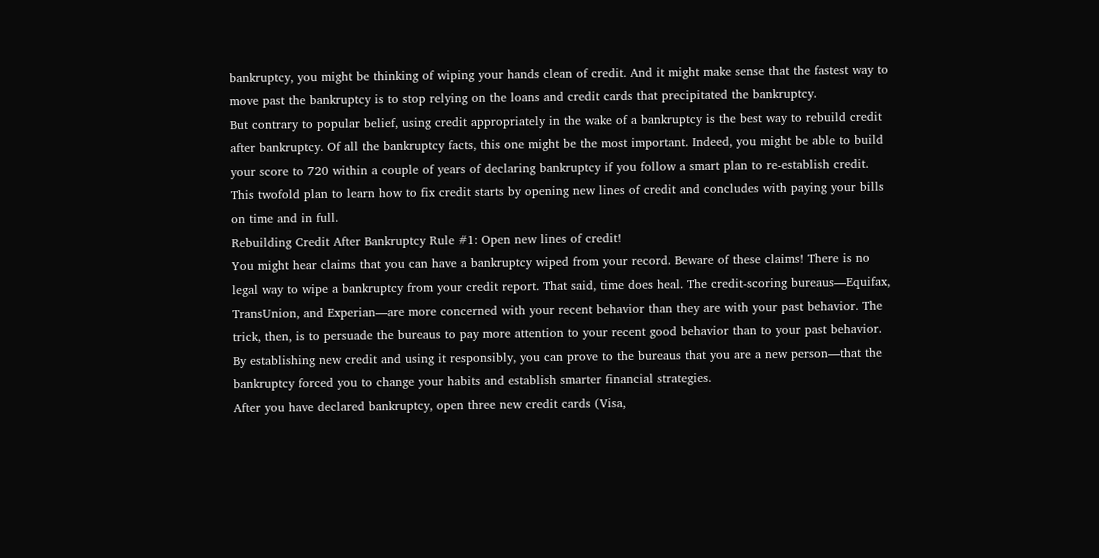bankruptcy, you might be thinking of wiping your hands clean of credit. And it might make sense that the fastest way to move past the bankruptcy is to stop relying on the loans and credit cards that precipitated the bankruptcy.
But contrary to popular belief, using credit appropriately in the wake of a bankruptcy is the best way to rebuild credit after bankruptcy. Of all the bankruptcy facts, this one might be the most important. Indeed, you might be able to build your score to 720 within a couple of years of declaring bankruptcy if you follow a smart plan to re-establish credit.
This twofold plan to learn how to fix credit starts by opening new lines of credit and concludes with paying your bills on time and in full.
Rebuilding Credit After Bankruptcy Rule #1: Open new lines of credit!
You might hear claims that you can have a bankruptcy wiped from your record. Beware of these claims! There is no legal way to wipe a bankruptcy from your credit report. That said, time does heal. The credit-scoring bureaus—Equifax, TransUnion, and Experian—are more concerned with your recent behavior than they are with your past behavior. The trick, then, is to persuade the bureaus to pay more attention to your recent good behavior than to your past behavior. By establishing new credit and using it responsibly, you can prove to the bureaus that you are a new person—that the bankruptcy forced you to change your habits and establish smarter financial strategies.
After you have declared bankruptcy, open three new credit cards (Visa,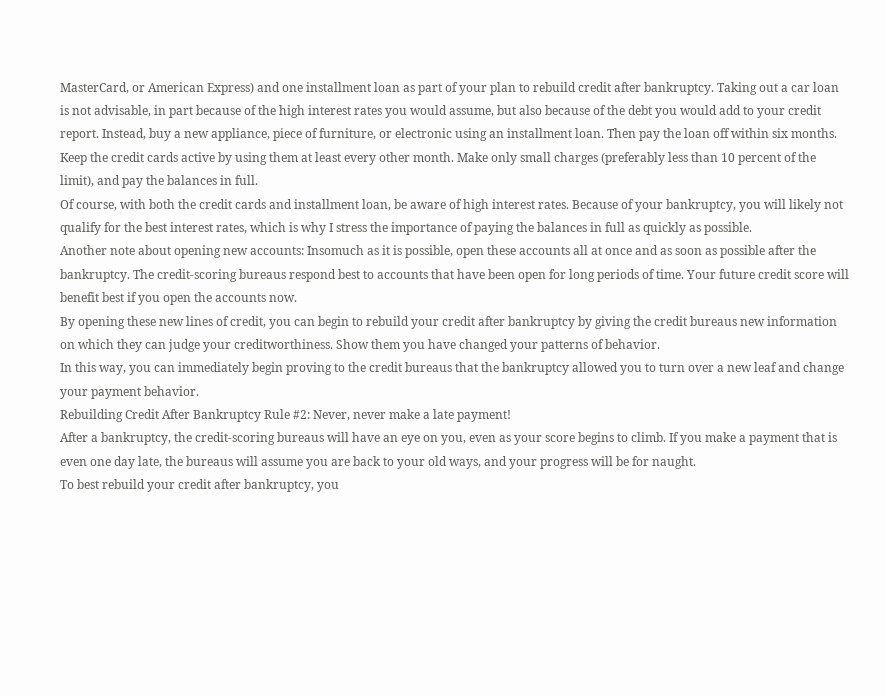MasterCard, or American Express) and one installment loan as part of your plan to rebuild credit after bankruptcy. Taking out a car loan is not advisable, in part because of the high interest rates you would assume, but also because of the debt you would add to your credit report. Instead, buy a new appliance, piece of furniture, or electronic using an installment loan. Then pay the loan off within six months.
Keep the credit cards active by using them at least every other month. Make only small charges (preferably less than 10 percent of the limit), and pay the balances in full.
Of course, with both the credit cards and installment loan, be aware of high interest rates. Because of your bankruptcy, you will likely not qualify for the best interest rates, which is why I stress the importance of paying the balances in full as quickly as possible.
Another note about opening new accounts: Insomuch as it is possible, open these accounts all at once and as soon as possible after the bankruptcy. The credit-scoring bureaus respond best to accounts that have been open for long periods of time. Your future credit score will benefit best if you open the accounts now.
By opening these new lines of credit, you can begin to rebuild your credit after bankruptcy by giving the credit bureaus new information on which they can judge your creditworthiness. Show them you have changed your patterns of behavior.
In this way, you can immediately begin proving to the credit bureaus that the bankruptcy allowed you to turn over a new leaf and change your payment behavior.
Rebuilding Credit After Bankruptcy Rule #2: Never, never make a late payment!
After a bankruptcy, the credit-scoring bureaus will have an eye on you, even as your score begins to climb. If you make a payment that is even one day late, the bureaus will assume you are back to your old ways, and your progress will be for naught.
To best rebuild your credit after bankruptcy, you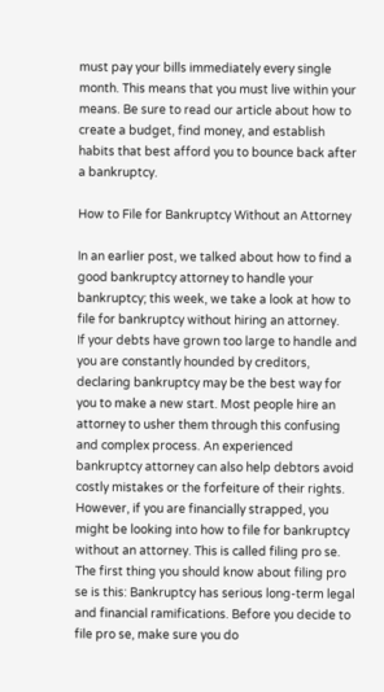must pay your bills immediately every single month. This means that you must live within your means. Be sure to read our article about how to create a budget, find money, and establish habits that best afford you to bounce back after a bankruptcy.

How to File for Bankruptcy Without an Attorney

In an earlier post, we talked about how to find a good bankruptcy attorney to handle your bankruptcy; this week, we take a look at how to file for bankruptcy without hiring an attorney.
If your debts have grown too large to handle and you are constantly hounded by creditors, declaring bankruptcy may be the best way for you to make a new start. Most people hire an attorney to usher them through this confusing and complex process. An experienced bankruptcy attorney can also help debtors avoid costly mistakes or the forfeiture of their rights.
However, if you are financially strapped, you might be looking into how to file for bankruptcy without an attorney. This is called filing pro se.
The first thing you should know about filing pro se is this: Bankruptcy has serious long-term legal and financial ramifications. Before you decide to file pro se, make sure you do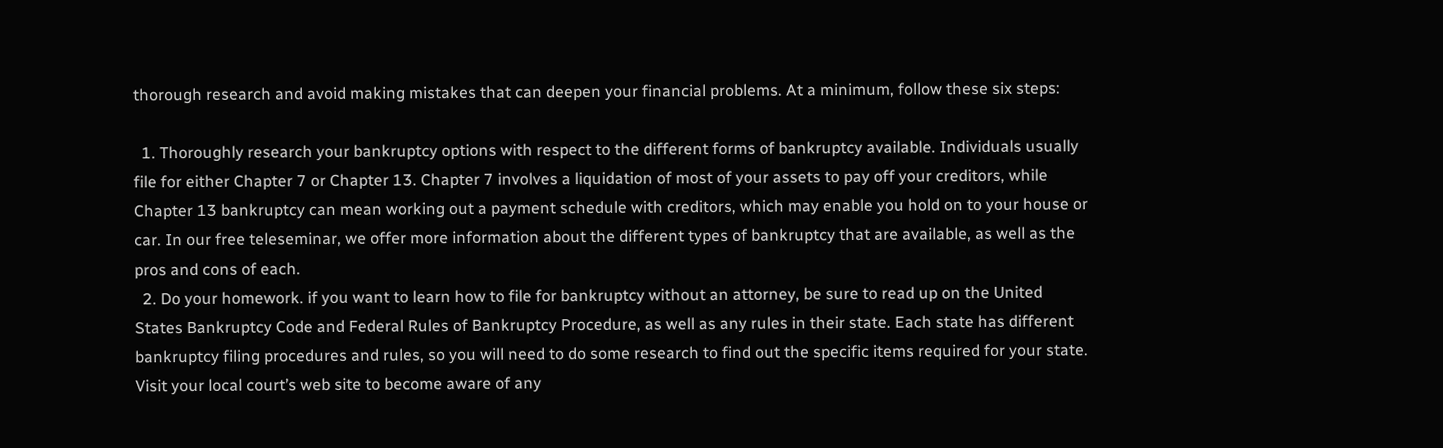thorough research and avoid making mistakes that can deepen your financial problems. At a minimum, follow these six steps:

  1. Thoroughly research your bankruptcy options with respect to the different forms of bankruptcy available. Individuals usually file for either Chapter 7 or Chapter 13. Chapter 7 involves a liquidation of most of your assets to pay off your creditors, while Chapter 13 bankruptcy can mean working out a payment schedule with creditors, which may enable you hold on to your house or car. In our free teleseminar, we offer more information about the different types of bankruptcy that are available, as well as the pros and cons of each.
  2. Do your homework. if you want to learn how to file for bankruptcy without an attorney, be sure to read up on the United States Bankruptcy Code and Federal Rules of Bankruptcy Procedure, as well as any rules in their state. Each state has different bankruptcy filing procedures and rules, so you will need to do some research to find out the specific items required for your state. Visit your local court’s web site to become aware of any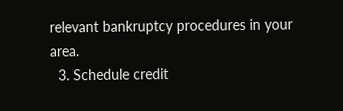relevant bankruptcy procedures in your area.
  3. Schedule credit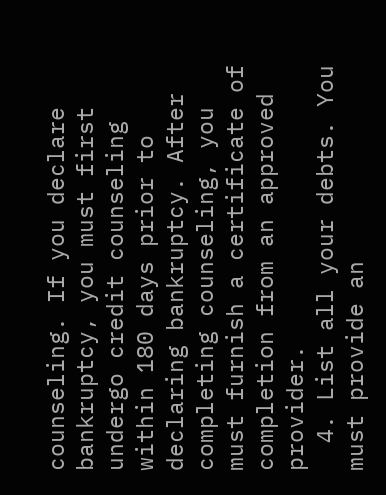counseling. If you declare bankruptcy, you must first undergo credit counseling within 180 days prior to declaring bankruptcy. After completing counseling, you must furnish a certificate of completion from an approved provider.
  4. List all your debts. You must provide an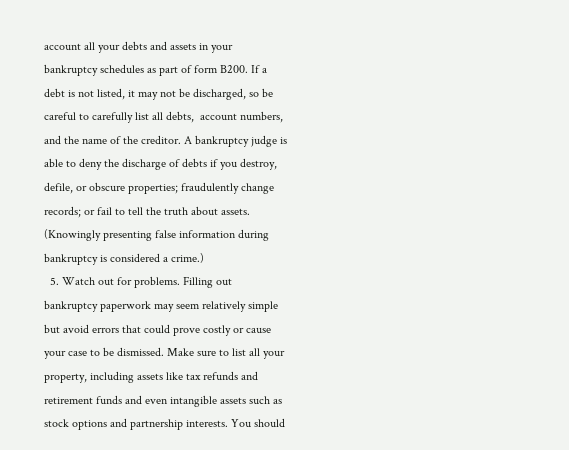account all your debts and assets in your bankruptcy schedules as part of form B200. If a debt is not listed, it may not be discharged, so be careful to carefully list all debts,  account numbers, and the name of the creditor. A bankruptcy judge is able to deny the discharge of debts if you destroy, defile, or obscure properties; fraudulently change records; or fail to tell the truth about assets. (Knowingly presenting false information during bankruptcy is considered a crime.)
  5. Watch out for problems. Filling out bankruptcy paperwork may seem relatively simple but avoid errors that could prove costly or cause your case to be dismissed. Make sure to list all your property, including assets like tax refunds and retirement funds and even intangible assets such as stock options and partnership interests. You should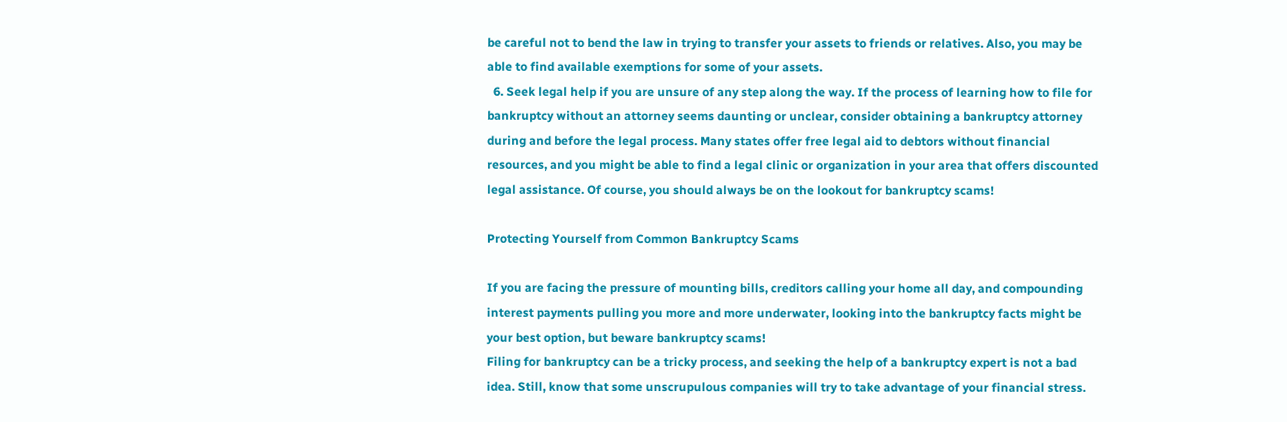be careful not to bend the law in trying to transfer your assets to friends or relatives. Also, you may be able to find available exemptions for some of your assets.
  6. Seek legal help if you are unsure of any step along the way. If the process of learning how to file for bankruptcy without an attorney seems daunting or unclear, consider obtaining a bankruptcy attorney during and before the legal process. Many states offer free legal aid to debtors without financial resources, and you might be able to find a legal clinic or organization in your area that offers discounted legal assistance. Of course, you should always be on the lookout for bankruptcy scams!

Protecting Yourself from Common Bankruptcy Scams

If you are facing the pressure of mounting bills, creditors calling your home all day, and compounding interest payments pulling you more and more underwater, looking into the bankruptcy facts might be your best option, but beware bankruptcy scams!
Filing for bankruptcy can be a tricky process, and seeking the help of a bankruptcy expert is not a bad idea. Still, know that some unscrupulous companies will try to take advantage of your financial stress.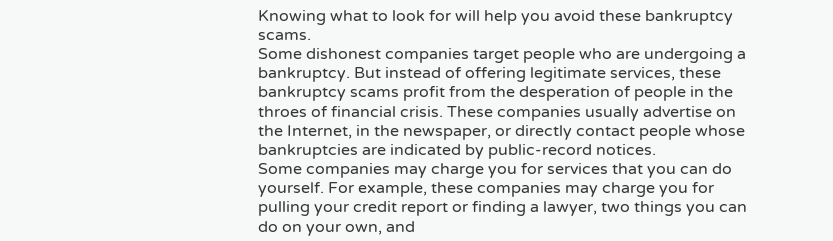Knowing what to look for will help you avoid these bankruptcy scams.
Some dishonest companies target people who are undergoing a bankruptcy. But instead of offering legitimate services, these bankruptcy scams profit from the desperation of people in the throes of financial crisis. These companies usually advertise on the Internet, in the newspaper, or directly contact people whose bankruptcies are indicated by public-record notices.
Some companies may charge you for services that you can do yourself. For example, these companies may charge you for pulling your credit report or finding a lawyer, two things you can do on your own, and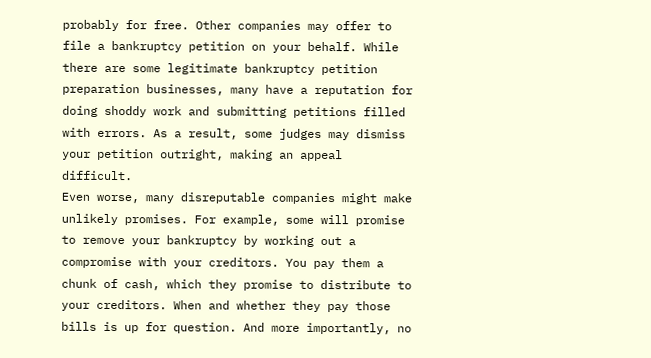probably for free. Other companies may offer to file a bankruptcy petition on your behalf. While there are some legitimate bankruptcy petition preparation businesses, many have a reputation for doing shoddy work and submitting petitions filled with errors. As a result, some judges may dismiss your petition outright, making an appeal difficult.
Even worse, many disreputable companies might make unlikely promises. For example, some will promise to remove your bankruptcy by working out a compromise with your creditors. You pay them a chunk of cash, which they promise to distribute to your creditors. When and whether they pay those bills is up for question. And more importantly, no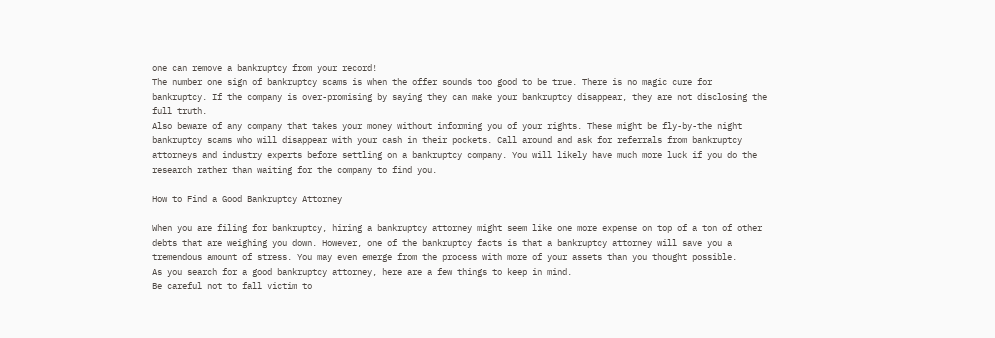one can remove a bankruptcy from your record!
The number one sign of bankruptcy scams is when the offer sounds too good to be true. There is no magic cure for bankruptcy. If the company is over-promising by saying they can make your bankruptcy disappear, they are not disclosing the full truth.
Also beware of any company that takes your money without informing you of your rights. These might be fly-by-the night bankruptcy scams who will disappear with your cash in their pockets. Call around and ask for referrals from bankruptcy attorneys and industry experts before settling on a bankruptcy company. You will likely have much more luck if you do the research rather than waiting for the company to find you.

How to Find a Good Bankruptcy Attorney

When you are filing for bankruptcy, hiring a bankruptcy attorney might seem like one more expense on top of a ton of other debts that are weighing you down. However, one of the bankruptcy facts is that a bankruptcy attorney will save you a tremendous amount of stress. You may even emerge from the process with more of your assets than you thought possible.
As you search for a good bankruptcy attorney, here are a few things to keep in mind.
Be careful not to fall victim to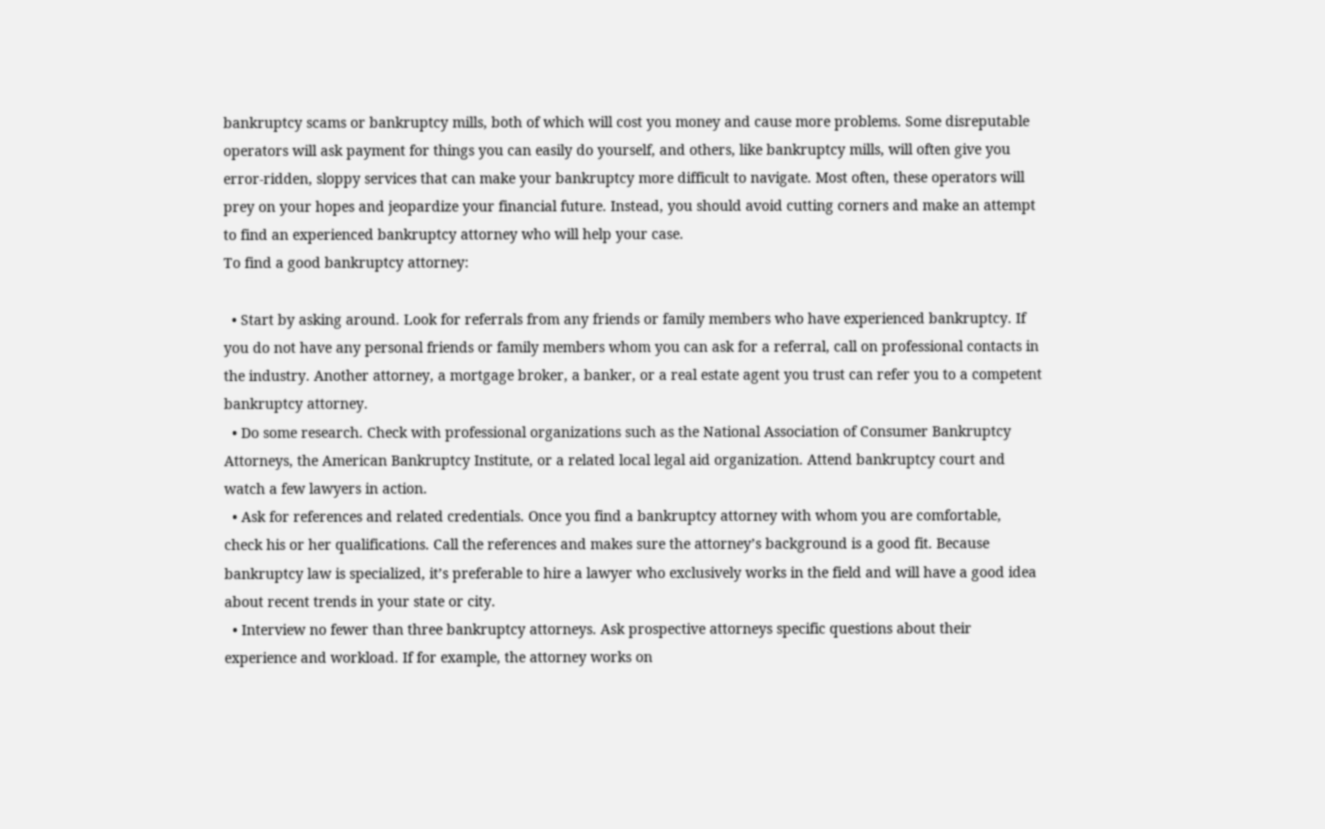bankruptcy scams or bankruptcy mills, both of which will cost you money and cause more problems. Some disreputable operators will ask payment for things you can easily do yourself, and others, like bankruptcy mills, will often give you error-ridden, sloppy services that can make your bankruptcy more difficult to navigate. Most often, these operators will prey on your hopes and jeopardize your financial future. Instead, you should avoid cutting corners and make an attempt to find an experienced bankruptcy attorney who will help your case.
To find a good bankruptcy attorney:

  • Start by asking around. Look for referrals from any friends or family members who have experienced bankruptcy. If you do not have any personal friends or family members whom you can ask for a referral, call on professional contacts in the industry. Another attorney, a mortgage broker, a banker, or a real estate agent you trust can refer you to a competent bankruptcy attorney.
  • Do some research. Check with professional organizations such as the National Association of Consumer Bankruptcy Attorneys, the American Bankruptcy Institute, or a related local legal aid organization. Attend bankruptcy court and watch a few lawyers in action.
  • Ask for references and related credentials. Once you find a bankruptcy attorney with whom you are comfortable, check his or her qualifications. Call the references and makes sure the attorney’s background is a good fit. Because bankruptcy law is specialized, it’s preferable to hire a lawyer who exclusively works in the field and will have a good idea about recent trends in your state or city.
  • Interview no fewer than three bankruptcy attorneys. Ask prospective attorneys specific questions about their experience and workload. If for example, the attorney works on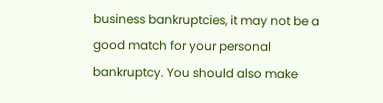business bankruptcies, it may not be a good match for your personal bankruptcy. You should also make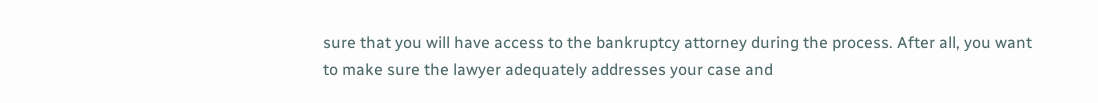sure that you will have access to the bankruptcy attorney during the process. After all, you want to make sure the lawyer adequately addresses your case and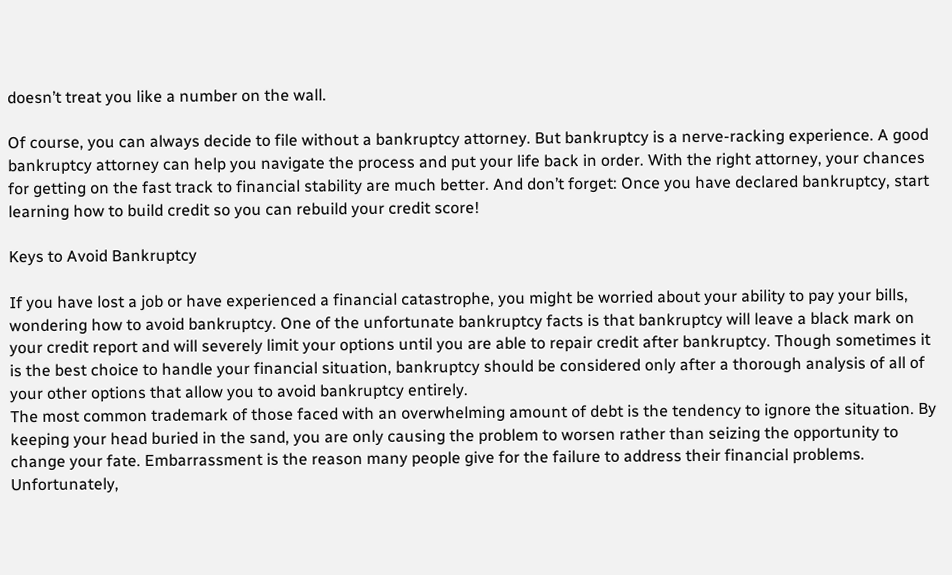doesn’t treat you like a number on the wall.

Of course, you can always decide to file without a bankruptcy attorney. But bankruptcy is a nerve-racking experience. A good bankruptcy attorney can help you navigate the process and put your life back in order. With the right attorney, your chances for getting on the fast track to financial stability are much better. And don’t forget: Once you have declared bankruptcy, start learning how to build credit so you can rebuild your credit score!

Keys to Avoid Bankruptcy

If you have lost a job or have experienced a financial catastrophe, you might be worried about your ability to pay your bills, wondering how to avoid bankruptcy. One of the unfortunate bankruptcy facts is that bankruptcy will leave a black mark on your credit report and will severely limit your options until you are able to repair credit after bankruptcy. Though sometimes it is the best choice to handle your financial situation, bankruptcy should be considered only after a thorough analysis of all of your other options that allow you to avoid bankruptcy entirely.
The most common trademark of those faced with an overwhelming amount of debt is the tendency to ignore the situation. By keeping your head buried in the sand, you are only causing the problem to worsen rather than seizing the opportunity to change your fate. Embarrassment is the reason many people give for the failure to address their financial problems. Unfortunately,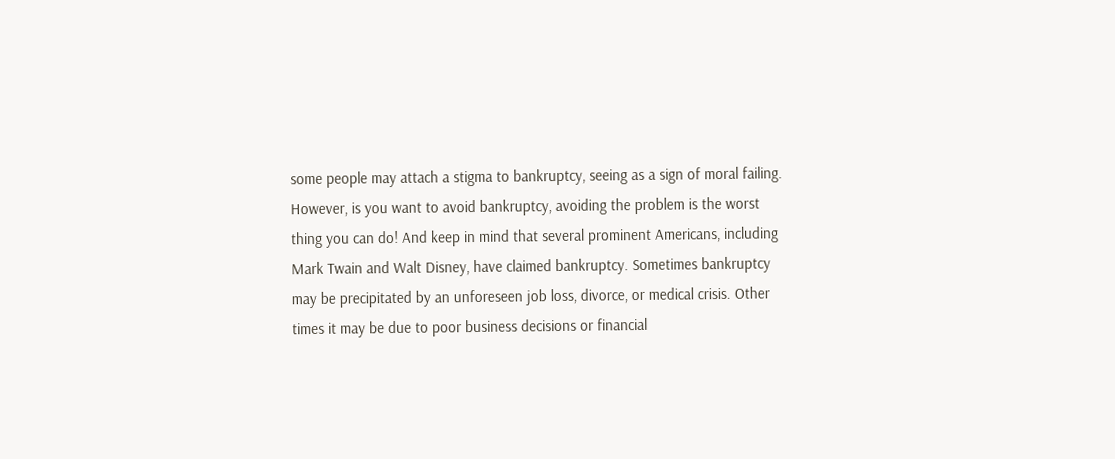some people may attach a stigma to bankruptcy, seeing as a sign of moral failing.
However, is you want to avoid bankruptcy, avoiding the problem is the worst thing you can do! And keep in mind that several prominent Americans, including Mark Twain and Walt Disney, have claimed bankruptcy. Sometimes bankruptcy may be precipitated by an unforeseen job loss, divorce, or medical crisis. Other times it may be due to poor business decisions or financial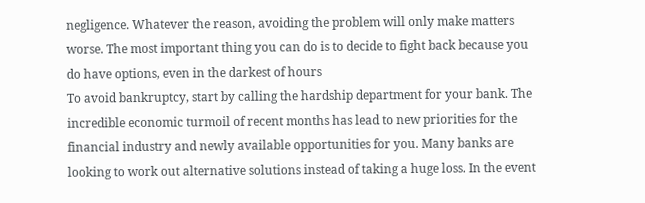negligence. Whatever the reason, avoiding the problem will only make matters worse. The most important thing you can do is to decide to fight back because you do have options, even in the darkest of hours
To avoid bankruptcy, start by calling the hardship department for your bank. The incredible economic turmoil of recent months has lead to new priorities for the financial industry and newly available opportunities for you. Many banks are looking to work out alternative solutions instead of taking a huge loss. In the event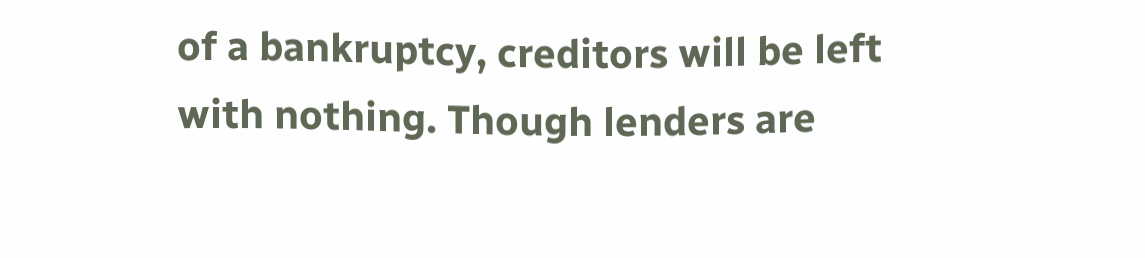of a bankruptcy, creditors will be left with nothing. Though lenders are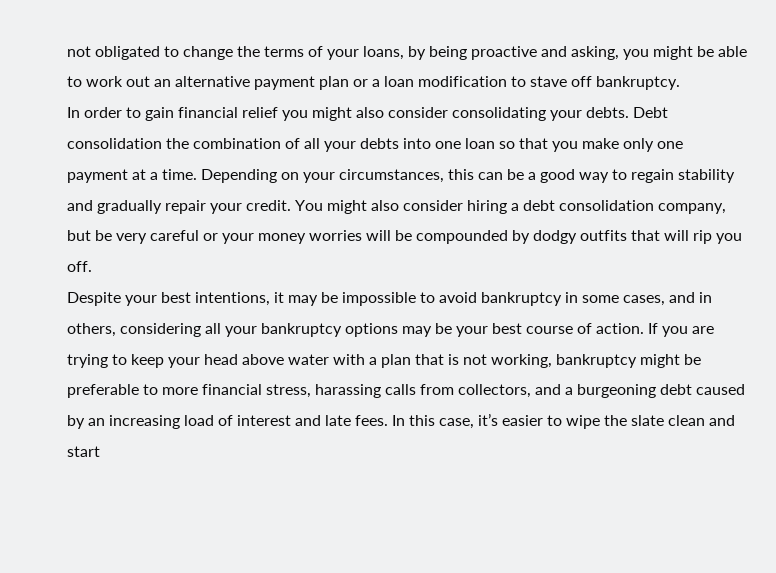not obligated to change the terms of your loans, by being proactive and asking, you might be able to work out an alternative payment plan or a loan modification to stave off bankruptcy.
In order to gain financial relief you might also consider consolidating your debts. Debt consolidation the combination of all your debts into one loan so that you make only one payment at a time. Depending on your circumstances, this can be a good way to regain stability and gradually repair your credit. You might also consider hiring a debt consolidation company, but be very careful or your money worries will be compounded by dodgy outfits that will rip you off.
Despite your best intentions, it may be impossible to avoid bankruptcy in some cases, and in others, considering all your bankruptcy options may be your best course of action. If you are trying to keep your head above water with a plan that is not working, bankruptcy might be preferable to more financial stress, harassing calls from collectors, and a burgeoning debt caused by an increasing load of interest and late fees. In this case, it’s easier to wipe the slate clean and start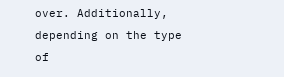over. Additionally, depending on the type of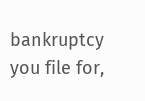bankruptcy you file for,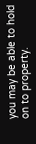you may be able to hold on to property.